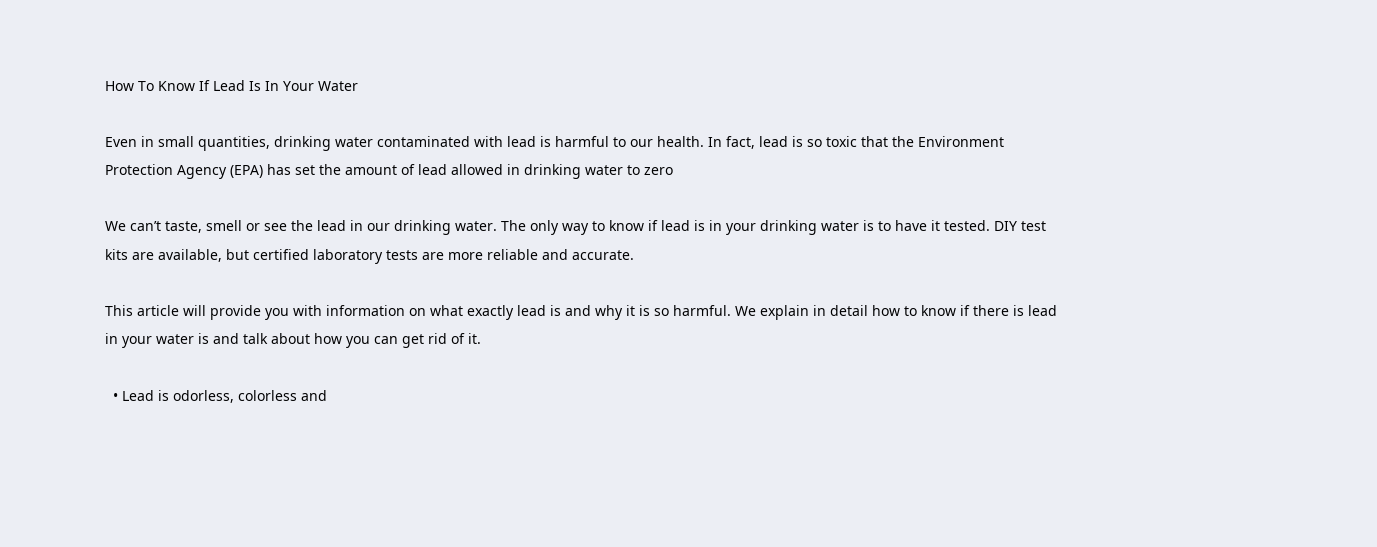How To Know If Lead Is In Your Water

Even in small quantities, drinking water contaminated with lead is harmful to our health. In fact, lead is so toxic that the Environment Protection Agency (EPA) has set the amount of lead allowed in drinking water to zero

We can’t taste, smell or see the lead in our drinking water. The only way to know if lead is in your drinking water is to have it tested. DIY test kits are available, but certified laboratory tests are more reliable and accurate.

This article will provide you with information on what exactly lead is and why it is so harmful. We explain in detail how to know if there is lead in your water is and talk about how you can get rid of it.

  • Lead is odorless, colorless and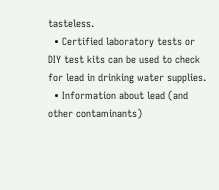tasteless.
  • Certified laboratory tests or DIY test kits can be used to check for lead in drinking water supplies.
  • Information about lead (and other contaminants)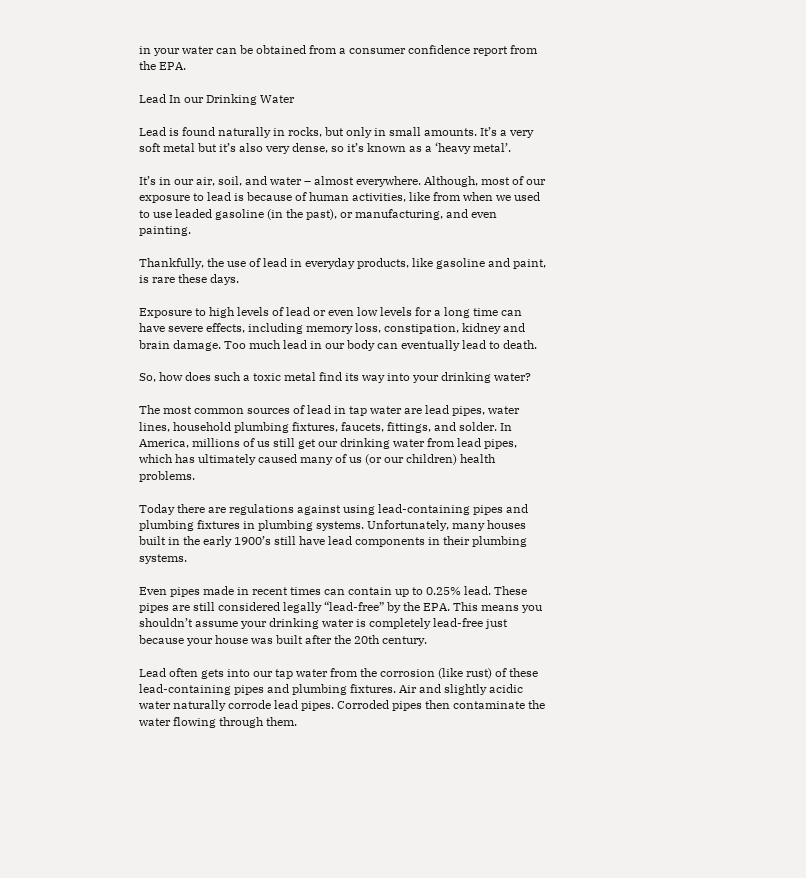in your water can be obtained from a consumer confidence report from the EPA.

Lead In our Drinking Water

Lead is found naturally in rocks, but only in small amounts. It’s a very soft metal but it’s also very dense, so it’s known as a ‘heavy metal’.

It’s in our air, soil, and water – almost everywhere. Although, most of our exposure to lead is because of human activities, like from when we used to use leaded gasoline (in the past), or manufacturing, and even painting.

Thankfully, the use of lead in everyday products, like gasoline and paint, is rare these days.

Exposure to high levels of lead or even low levels for a long time can have severe effects, including memory loss, constipation, kidney and brain damage. Too much lead in our body can eventually lead to death.

So, how does such a toxic metal find its way into your drinking water?

The most common sources of lead in tap water are lead pipes, water lines, household plumbing fixtures, faucets, fittings, and solder. In America, millions of us still get our drinking water from lead pipes, which has ultimately caused many of us (or our children) health problems.

Today there are regulations against using lead-containing pipes and plumbing fixtures in plumbing systems. Unfortunately, many houses built in the early 1900’s still have lead components in their plumbing systems.

Even pipes made in recent times can contain up to 0.25% lead. These pipes are still considered legally “lead-free” by the EPA. This means you shouldn’t assume your drinking water is completely lead-free just because your house was built after the 20th century.

Lead often gets into our tap water from the corrosion (like rust) of these lead-containing pipes and plumbing fixtures. Air and slightly acidic water naturally corrode lead pipes. Corroded pipes then contaminate the water flowing through them.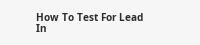How To Test For Lead In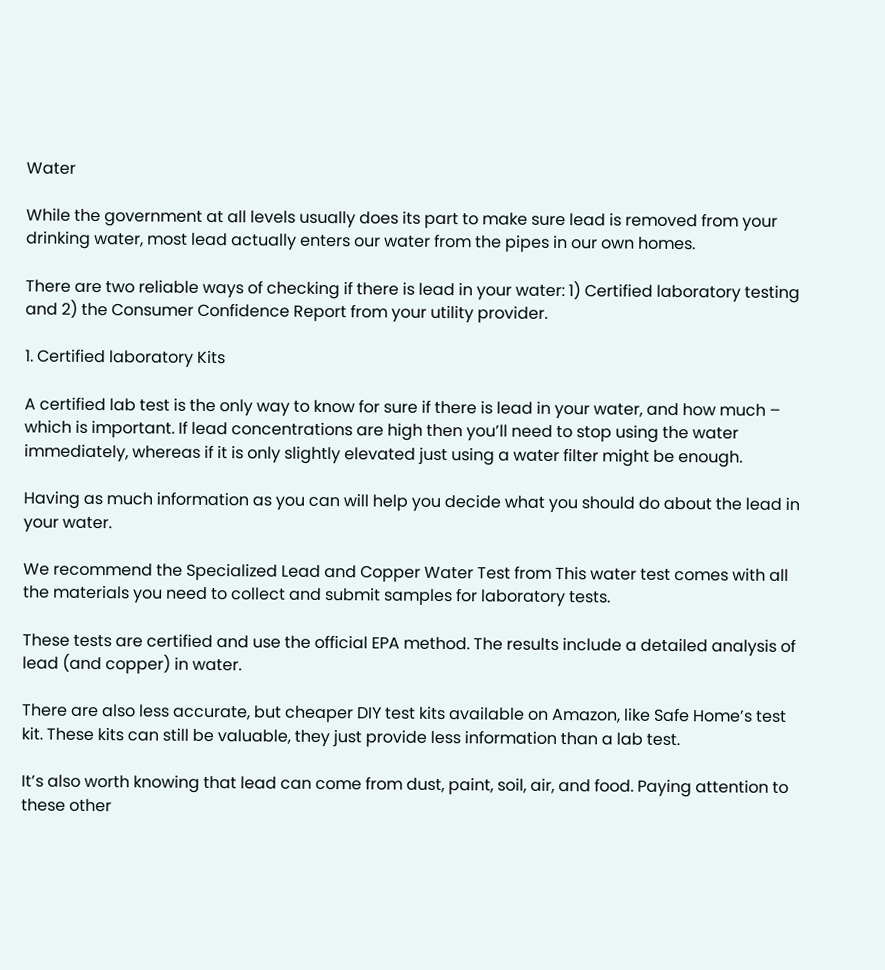Water

While the government at all levels usually does its part to make sure lead is removed from your drinking water, most lead actually enters our water from the pipes in our own homes.

There are two reliable ways of checking if there is lead in your water: 1) Certified laboratory testing and 2) the Consumer Confidence Report from your utility provider.

1. Certified laboratory Kits

A certified lab test is the only way to know for sure if there is lead in your water, and how much – which is important. If lead concentrations are high then you’ll need to stop using the water immediately, whereas if it is only slightly elevated just using a water filter might be enough.

Having as much information as you can will help you decide what you should do about the lead in your water.

We recommend the Specialized Lead and Copper Water Test from This water test comes with all the materials you need to collect and submit samples for laboratory tests.

These tests are certified and use the official EPA method. The results include a detailed analysis of lead (and copper) in water.

There are also less accurate, but cheaper DIY test kits available on Amazon, like Safe Home’s test kit. These kits can still be valuable, they just provide less information than a lab test.

It’s also worth knowing that lead can come from dust, paint, soil, air, and food. Paying attention to these other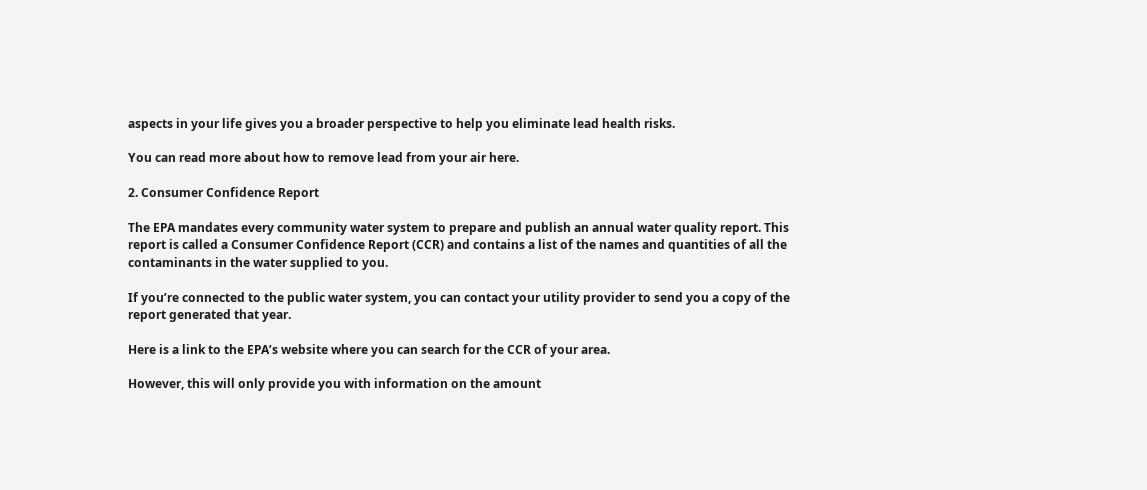aspects in your life gives you a broader perspective to help you eliminate lead health risks.

You can read more about how to remove lead from your air here.

2. Consumer Confidence Report

The EPA mandates every community water system to prepare and publish an annual water quality report. This report is called a Consumer Confidence Report (CCR) and contains a list of the names and quantities of all the contaminants in the water supplied to you.

If you’re connected to the public water system, you can contact your utility provider to send you a copy of the report generated that year.

Here is a link to the EPA’s website where you can search for the CCR of your area.

However, this will only provide you with information on the amount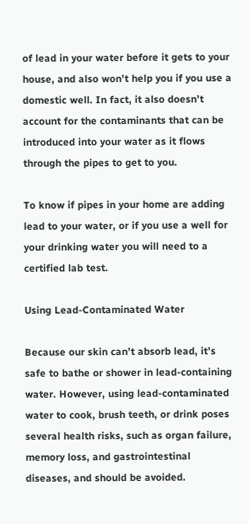of lead in your water before it gets to your house, and also won’t help you if you use a domestic well. In fact, it also doesn’t account for the contaminants that can be introduced into your water as it flows through the pipes to get to you.

To know if pipes in your home are adding lead to your water, or if you use a well for your drinking water you will need to a certified lab test.

Using Lead-Contaminated Water

Because our skin can’t absorb lead, it’s safe to bathe or shower in lead-containing water. However, using lead-contaminated water to cook, brush teeth, or drink poses several health risks, such as organ failure, memory loss, and gastrointestinal diseases, and should be avoided.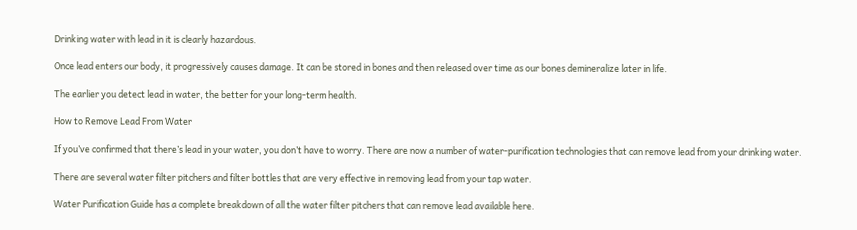Drinking water with lead in it is clearly hazardous.

Once lead enters our body, it progressively causes damage. It can be stored in bones and then released over time as our bones demineralize later in life.

The earlier you detect lead in water, the better for your long-term health.

How to Remove Lead From Water

If you’ve confirmed that there’s lead in your water, you don’t have to worry. There are now a number of water-purification technologies that can remove lead from your drinking water.

There are several water filter pitchers and filter bottles that are very effective in removing lead from your tap water.

Water Purification Guide has a complete breakdown of all the water filter pitchers that can remove lead available here.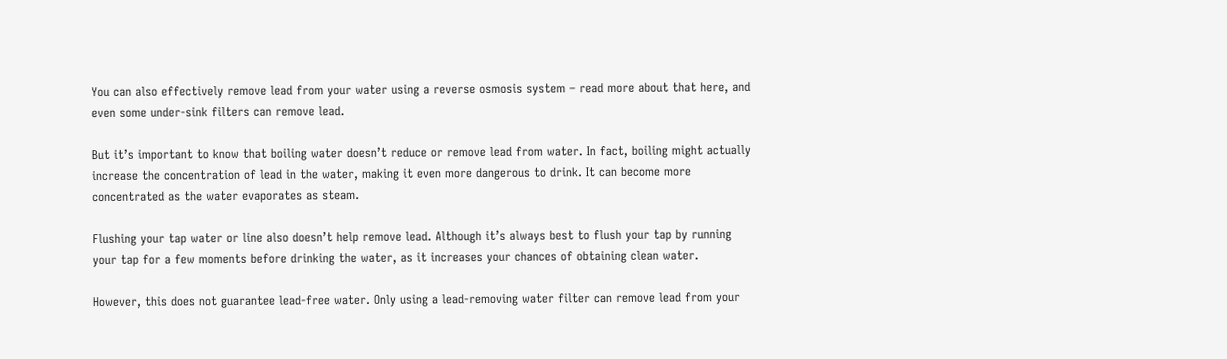You can also effectively remove lead from your water using a reverse osmosis system – read more about that here, and even some under-sink filters can remove lead.

But it’s important to know that boiling water doesn’t reduce or remove lead from water. In fact, boiling might actually increase the concentration of lead in the water, making it even more dangerous to drink. It can become more concentrated as the water evaporates as steam.

Flushing your tap water or line also doesn’t help remove lead. Although it’s always best to flush your tap by running your tap for a few moments before drinking the water, as it increases your chances of obtaining clean water.

However, this does not guarantee lead-free water. Only using a lead-removing water filter can remove lead from your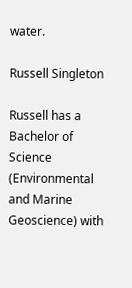water.

Russell Singleton

Russell has a Bachelor of Science (Environmental and Marine Geoscience) with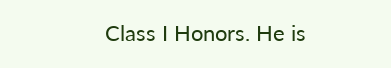Class I Honors. He is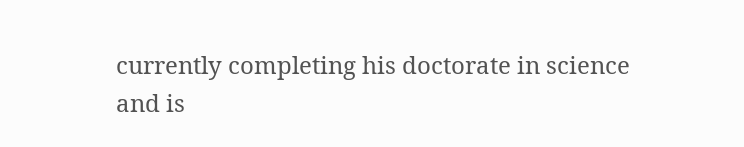currently completing his doctorate in science and is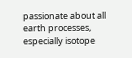passionate about all earth processes, especially isotope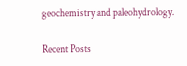geochemistry and paleohydrology.

Recent Posts